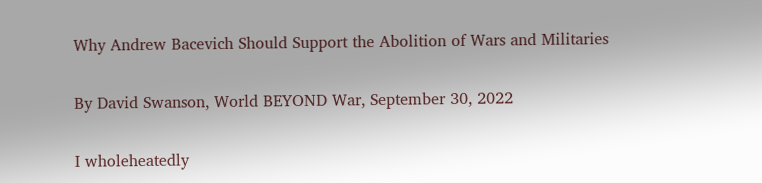Why Andrew Bacevich Should Support the Abolition of Wars and Militaries

By David Swanson, World BEYOND War, September 30, 2022

I wholeheatedly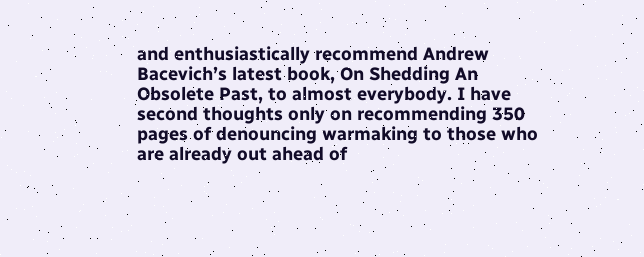and enthusiastically recommend Andrew Bacevich’s latest book, On Shedding An Obsolete Past, to almost everybody. I have second thoughts only on recommending 350 pages of denouncing warmaking to those who are already out ahead of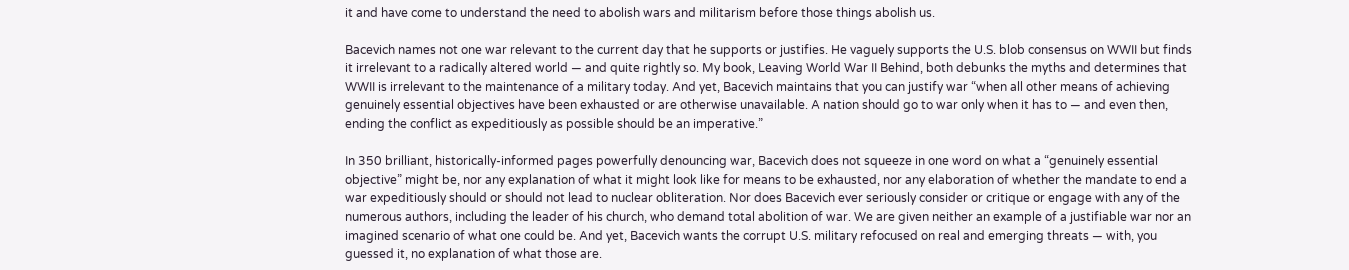it and have come to understand the need to abolish wars and militarism before those things abolish us.

Bacevich names not one war relevant to the current day that he supports or justifies. He vaguely supports the U.S. blob consensus on WWII but finds it irrelevant to a radically altered world — and quite rightly so. My book, Leaving World War II Behind, both debunks the myths and determines that WWII is irrelevant to the maintenance of a military today. And yet, Bacevich maintains that you can justify war “when all other means of achieving genuinely essential objectives have been exhausted or are otherwise unavailable. A nation should go to war only when it has to — and even then, ending the conflict as expeditiously as possible should be an imperative.”

In 350 brilliant, historically-informed pages powerfully denouncing war, Bacevich does not squeeze in one word on what a “genuinely essential objective” might be, nor any explanation of what it might look like for means to be exhausted, nor any elaboration of whether the mandate to end a war expeditiously should or should not lead to nuclear obliteration. Nor does Bacevich ever seriously consider or critique or engage with any of the numerous authors, including the leader of his church, who demand total abolition of war. We are given neither an example of a justifiable war nor an imagined scenario of what one could be. And yet, Bacevich wants the corrupt U.S. military refocused on real and emerging threats — with, you guessed it, no explanation of what those are.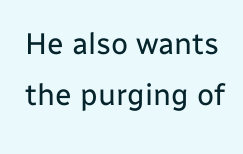He also wants the purging of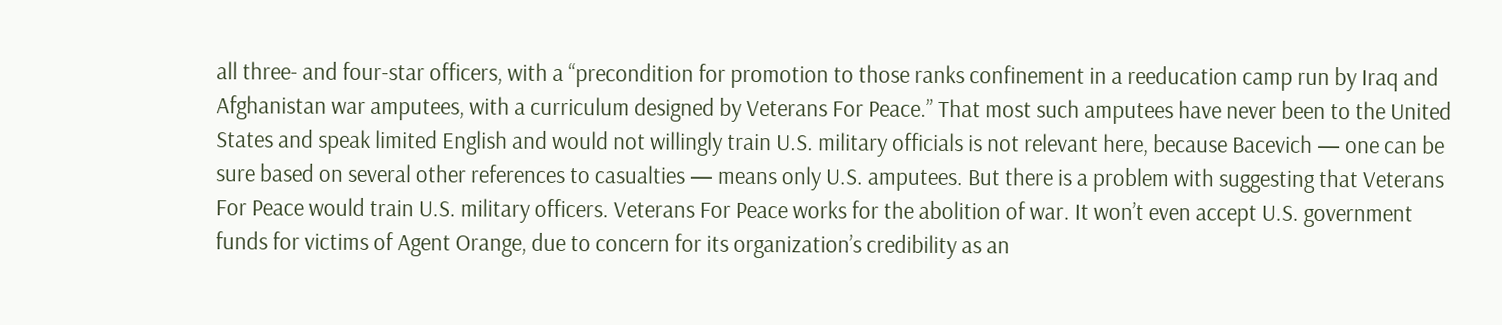all three- and four-star officers, with a “precondition for promotion to those ranks confinement in a reeducation camp run by Iraq and Afghanistan war amputees, with a curriculum designed by Veterans For Peace.” That most such amputees have never been to the United States and speak limited English and would not willingly train U.S. military officials is not relevant here, because Bacevich — one can be sure based on several other references to casualties — means only U.S. amputees. But there is a problem with suggesting that Veterans For Peace would train U.S. military officers. Veterans For Peace works for the abolition of war. It won’t even accept U.S. government funds for victims of Agent Orange, due to concern for its organization’s credibility as an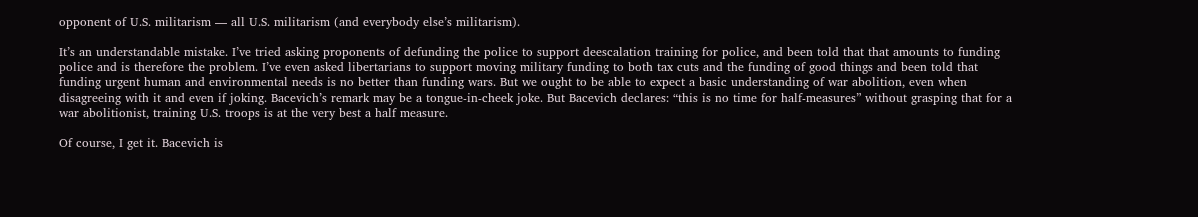opponent of U.S. militarism — all U.S. militarism (and everybody else’s militarism).

It’s an understandable mistake. I’ve tried asking proponents of defunding the police to support deescalation training for police, and been told that that amounts to funding police and is therefore the problem. I’ve even asked libertarians to support moving military funding to both tax cuts and the funding of good things and been told that funding urgent human and environmental needs is no better than funding wars. But we ought to be able to expect a basic understanding of war abolition, even when disagreeing with it and even if joking. Bacevich’s remark may be a tongue-in-cheek joke. But Bacevich declares: “this is no time for half-measures” without grasping that for a war abolitionist, training U.S. troops is at the very best a half measure.

Of course, I get it. Bacevich is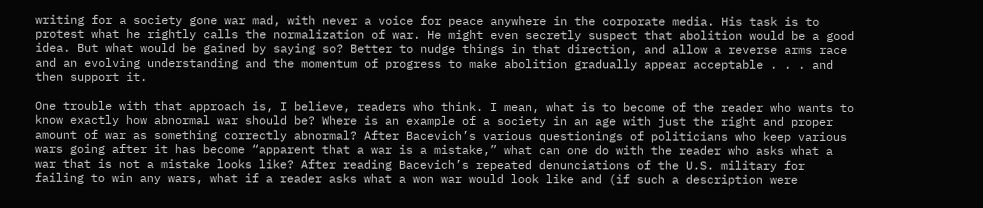writing for a society gone war mad, with never a voice for peace anywhere in the corporate media. His task is to protest what he rightly calls the normalization of war. He might even secretly suspect that abolition would be a good idea. But what would be gained by saying so? Better to nudge things in that direction, and allow a reverse arms race and an evolving understanding and the momentum of progress to make abolition gradually appear acceptable . . . and then support it.

One trouble with that approach is, I believe, readers who think. I mean, what is to become of the reader who wants to know exactly how abnormal war should be? Where is an example of a society in an age with just the right and proper amount of war as something correctly abnormal? After Bacevich’s various questionings of politicians who keep various wars going after it has become “apparent that a war is a mistake,” what can one do with the reader who asks what a war that is not a mistake looks like? After reading Bacevich’s repeated denunciations of the U.S. military for failing to win any wars, what if a reader asks what a won war would look like and (if such a description were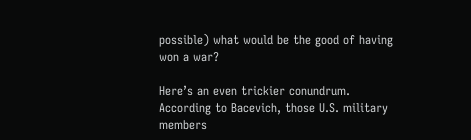possible) what would be the good of having won a war?

Here’s an even trickier conundrum. According to Bacevich, those U.S. military members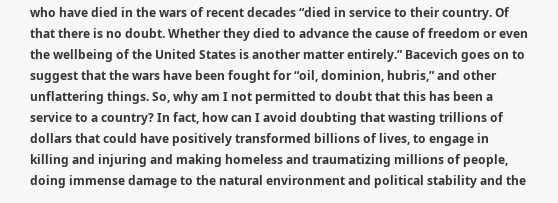who have died in the wars of recent decades “died in service to their country. Of that there is no doubt. Whether they died to advance the cause of freedom or even the wellbeing of the United States is another matter entirely.” Bacevich goes on to suggest that the wars have been fought for “oil, dominion, hubris,” and other unflattering things. So, why am I not permitted to doubt that this has been a service to a country? In fact, how can I avoid doubting that wasting trillions of dollars that could have positively transformed billions of lives, to engage in killing and injuring and making homeless and traumatizing millions of people, doing immense damage to the natural environment and political stability and the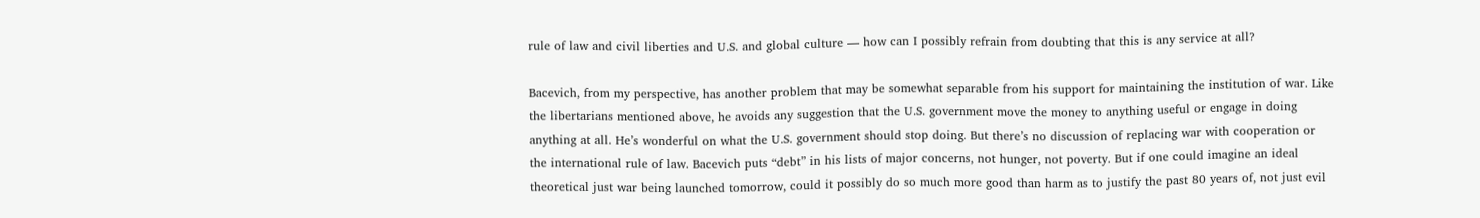rule of law and civil liberties and U.S. and global culture — how can I possibly refrain from doubting that this is any service at all?

Bacevich, from my perspective, has another problem that may be somewhat separable from his support for maintaining the institution of war. Like the libertarians mentioned above, he avoids any suggestion that the U.S. government move the money to anything useful or engage in doing anything at all. He’s wonderful on what the U.S. government should stop doing. But there’s no discussion of replacing war with cooperation or the international rule of law. Bacevich puts “debt” in his lists of major concerns, not hunger, not poverty. But if one could imagine an ideal theoretical just war being launched tomorrow, could it possibly do so much more good than harm as to justify the past 80 years of, not just evil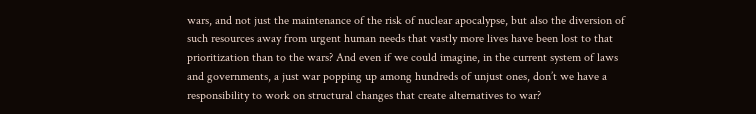wars, and not just the maintenance of the risk of nuclear apocalypse, but also the diversion of such resources away from urgent human needs that vastly more lives have been lost to that prioritization than to the wars? And even if we could imagine, in the current system of laws and governments, a just war popping up among hundreds of unjust ones, don’t we have a responsibility to work on structural changes that create alternatives to war?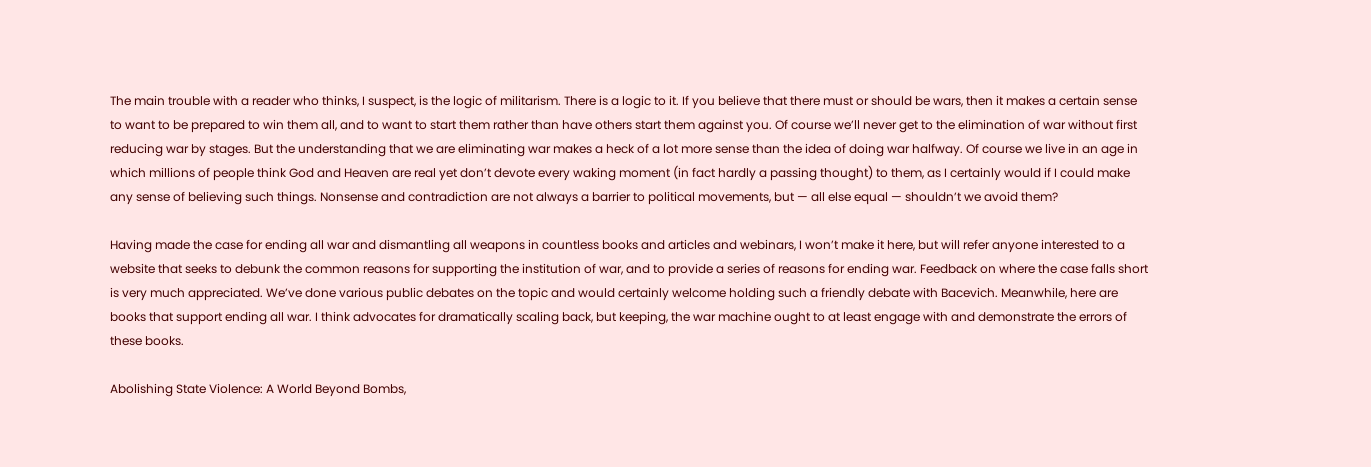The main trouble with a reader who thinks, I suspect, is the logic of militarism. There is a logic to it. If you believe that there must or should be wars, then it makes a certain sense to want to be prepared to win them all, and to want to start them rather than have others start them against you. Of course we’ll never get to the elimination of war without first reducing war by stages. But the understanding that we are eliminating war makes a heck of a lot more sense than the idea of doing war halfway. Of course we live in an age in which millions of people think God and Heaven are real yet don’t devote every waking moment (in fact hardly a passing thought) to them, as I certainly would if I could make any sense of believing such things. Nonsense and contradiction are not always a barrier to political movements, but — all else equal — shouldn’t we avoid them?

Having made the case for ending all war and dismantling all weapons in countless books and articles and webinars, I won’t make it here, but will refer anyone interested to a website that seeks to debunk the common reasons for supporting the institution of war, and to provide a series of reasons for ending war. Feedback on where the case falls short is very much appreciated. We’ve done various public debates on the topic and would certainly welcome holding such a friendly debate with Bacevich. Meanwhile, here are books that support ending all war. I think advocates for dramatically scaling back, but keeping, the war machine ought to at least engage with and demonstrate the errors of these books.

Abolishing State Violence: A World Beyond Bombs,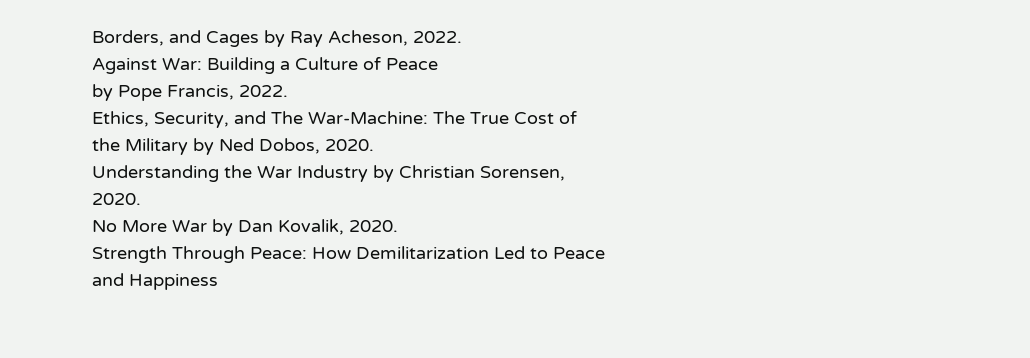Borders, and Cages by Ray Acheson, 2022.
Against War: Building a Culture of Peace
by Pope Francis, 2022.
Ethics, Security, and The War-Machine: The True Cost of the Military by Ned Dobos, 2020.
Understanding the War Industry by Christian Sorensen, 2020.
No More War by Dan Kovalik, 2020.
Strength Through Peace: How Demilitarization Led to Peace and Happiness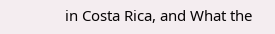in Costa Rica, and What the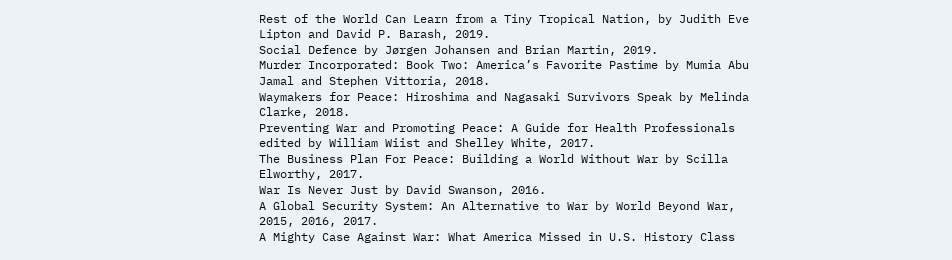Rest of the World Can Learn from a Tiny Tropical Nation, by Judith Eve Lipton and David P. Barash, 2019.
Social Defence by Jørgen Johansen and Brian Martin, 2019.
Murder Incorporated: Book Two: America’s Favorite Pastime by Mumia Abu Jamal and Stephen Vittoria, 2018.
Waymakers for Peace: Hiroshima and Nagasaki Survivors Speak by Melinda Clarke, 2018.
Preventing War and Promoting Peace: A Guide for Health Professionals edited by William Wiist and Shelley White, 2017.
The Business Plan For Peace: Building a World Without War by Scilla Elworthy, 2017.
War Is Never Just by David Swanson, 2016.
A Global Security System: An Alternative to War by World Beyond War, 2015, 2016, 2017.
A Mighty Case Against War: What America Missed in U.S. History Class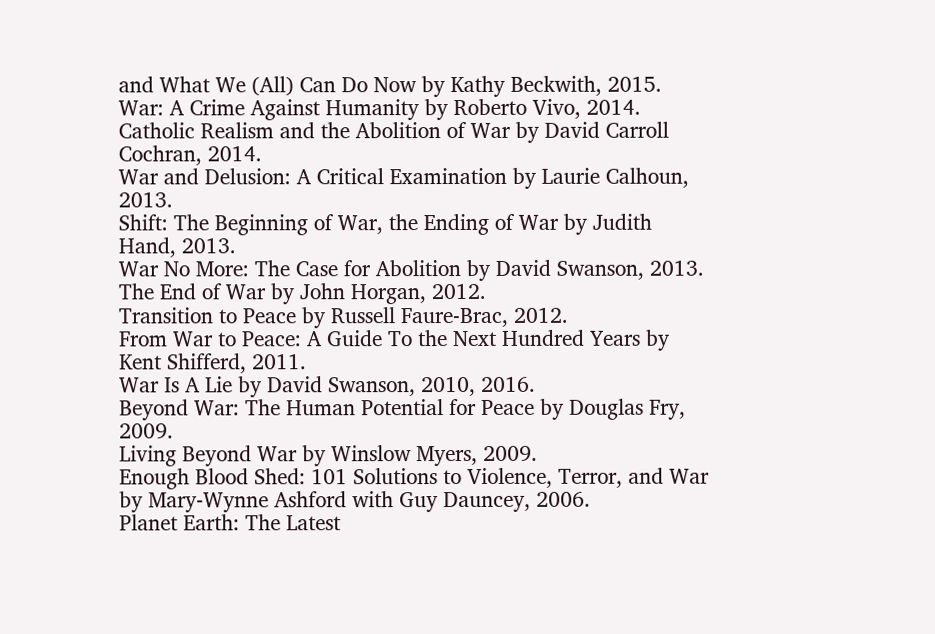and What We (All) Can Do Now by Kathy Beckwith, 2015.
War: A Crime Against Humanity by Roberto Vivo, 2014.
Catholic Realism and the Abolition of War by David Carroll Cochran, 2014.
War and Delusion: A Critical Examination by Laurie Calhoun, 2013.
Shift: The Beginning of War, the Ending of War by Judith Hand, 2013.
War No More: The Case for Abolition by David Swanson, 2013.
The End of War by John Horgan, 2012.
Transition to Peace by Russell Faure-Brac, 2012.
From War to Peace: A Guide To the Next Hundred Years by Kent Shifferd, 2011.
War Is A Lie by David Swanson, 2010, 2016.
Beyond War: The Human Potential for Peace by Douglas Fry, 2009.
Living Beyond War by Winslow Myers, 2009.
Enough Blood Shed: 101 Solutions to Violence, Terror, and War by Mary-Wynne Ashford with Guy Dauncey, 2006.
Planet Earth: The Latest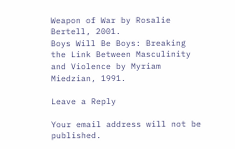Weapon of War by Rosalie Bertell, 2001.
Boys Will Be Boys: Breaking the Link Between Masculinity and Violence by Myriam Miedzian, 1991.

Leave a Reply

Your email address will not be published.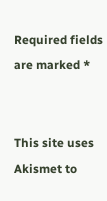Required fields are marked *


This site uses Akismet to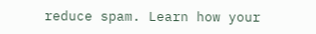reduce spam. Learn how your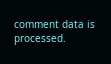comment data is processed.